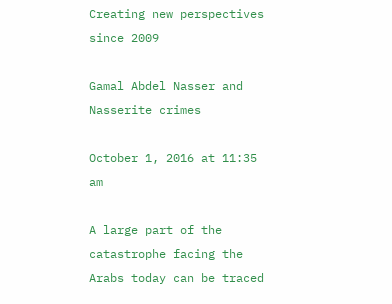Creating new perspectives since 2009

Gamal Abdel Nasser and Nasserite crimes

October 1, 2016 at 11:35 am

A large part of the catastrophe facing the Arabs today can be traced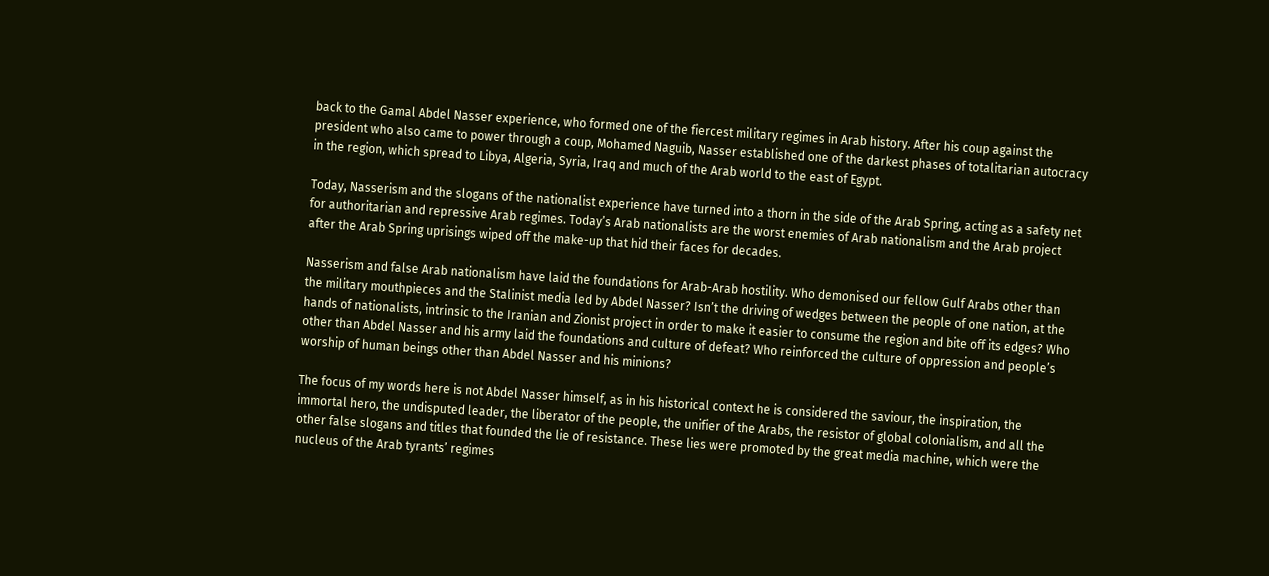back to the Gamal Abdel Nasser experience, who formed one of the fiercest military regimes in Arab history. After his coup against the president who also came to power through a coup, Mohamed Naguib, Nasser established one of the darkest phases of totalitarian autocracy in the region, which spread to Libya, Algeria, Syria, Iraq and much of the Arab world to the east of Egypt.

Today, Nasserism and the slogans of the nationalist experience have turned into a thorn in the side of the Arab Spring, acting as a safety net for authoritarian and repressive Arab regimes. Today’s Arab nationalists are the worst enemies of Arab nationalism and the Arab project after the Arab Spring uprisings wiped off the make-up that hid their faces for decades.

Nasserism and false Arab nationalism have laid the foundations for Arab-Arab hostility. Who demonised our fellow Gulf Arabs other than the military mouthpieces and the Stalinist media led by Abdel Nasser? Isn’t the driving of wedges between the people of one nation, at the hands of nationalists, intrinsic to the Iranian and Zionist project in order to make it easier to consume the region and bite off its edges? Who other than Abdel Nasser and his army laid the foundations and culture of defeat? Who reinforced the culture of oppression and people’s worship of human beings other than Abdel Nasser and his minions?

The focus of my words here is not Abdel Nasser himself, as in his historical context he is considered the saviour, the inspiration, the immortal hero, the undisputed leader, the liberator of the people, the unifier of the Arabs, the resistor of global colonialism, and all the other false slogans and titles that founded the lie of resistance. These lies were promoted by the great media machine, which were the nucleus of the Arab tyrants’ regimes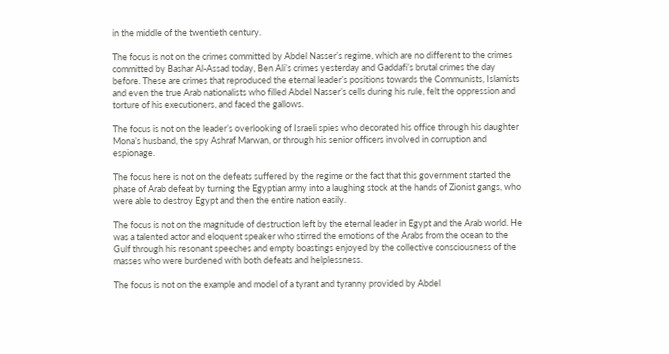in the middle of the twentieth century.

The focus is not on the crimes committed by Abdel Nasser’s regime, which are no different to the crimes committed by Bashar Al-Assad today, Ben Ali’s crimes yesterday and Gaddafi’s brutal crimes the day before. These are crimes that reproduced the eternal leader’s positions towards the Communists, Islamists and even the true Arab nationalists who filled Abdel Nasser’s cells during his rule, felt the oppression and torture of his executioners, and faced the gallows.

The focus is not on the leader’s overlooking of Israeli spies who decorated his office through his daughter Mona’s husband, the spy Ashraf Marwan, or through his senior officers involved in corruption and espionage.

The focus here is not on the defeats suffered by the regime or the fact that this government started the phase of Arab defeat by turning the Egyptian army into a laughing stock at the hands of Zionist gangs, who were able to destroy Egypt and then the entire nation easily.

The focus is not on the magnitude of destruction left by the eternal leader in Egypt and the Arab world. He was a talented actor and eloquent speaker who stirred the emotions of the Arabs from the ocean to the Gulf through his resonant speeches and empty boastings enjoyed by the collective consciousness of the masses who were burdened with both defeats and helplessness.

The focus is not on the example and model of a tyrant and tyranny provided by Abdel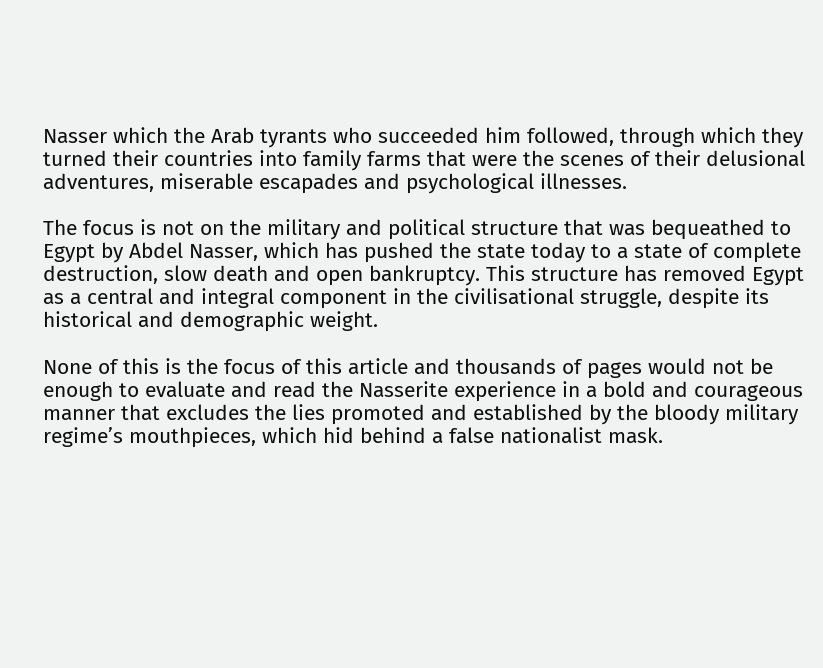Nasser which the Arab tyrants who succeeded him followed, through which they turned their countries into family farms that were the scenes of their delusional adventures, miserable escapades and psychological illnesses.

The focus is not on the military and political structure that was bequeathed to Egypt by Abdel Nasser, which has pushed the state today to a state of complete destruction, slow death and open bankruptcy. This structure has removed Egypt as a central and integral component in the civilisational struggle, despite its historical and demographic weight.

None of this is the focus of this article and thousands of pages would not be enough to evaluate and read the Nasserite experience in a bold and courageous manner that excludes the lies promoted and established by the bloody military regime’s mouthpieces, which hid behind a false nationalist mask.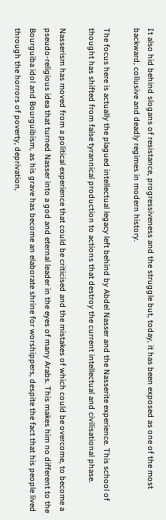It also hid behind slogans of resistance, progressiveness and the struggle but, today, it has been exposed as one of the most backward, collusive and deadly regimes in modern history.

The focus here is actually the plagued intellectual legacy left behind by Abdel Nasser and the Nasserite experience. This school of thought has shifted from false tyrannical production to actions that destroy the current intellectual and civilisational phase.

Nasserism has moved from a political experience that could be criticised and the mistakes of which could be overcome, to become a pseudo-religious idea that turned Nasser into a god and eternal leader in the eyes of many Arabs. This makes him no different to the Bourguiba idol and Bourguibism, as his grave has become an elaborate shrine for worshippers, despite the fact that his people lived through the horrors of poverty, deprivation,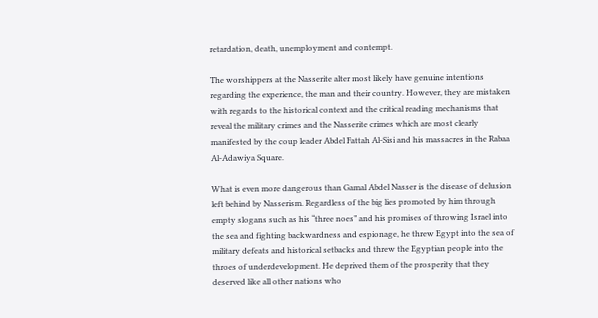retardation, death, unemployment and contempt.

The worshippers at the Nasserite alter most likely have genuine intentions regarding the experience, the man and their country. However, they are mistaken with regards to the historical context and the critical reading mechanisms that reveal the military crimes and the Nasserite crimes which are most clearly manifested by the coup leader Abdel Fattah Al-Sisi and his massacres in the Rabaa Al-Adawiya Square.

What is even more dangerous than Gamal Abdel Nasser is the disease of delusion left behind by Nasserism. Regardless of the big lies promoted by him through empty slogans such as his “three noes” and his promises of throwing Israel into the sea and fighting backwardness and espionage, he threw Egypt into the sea of military defeats and historical setbacks and threw the Egyptian people into the throes of underdevelopment. He deprived them of the prosperity that they deserved like all other nations who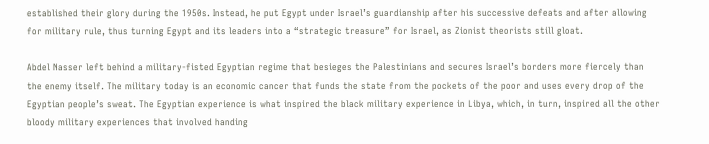established their glory during the 1950s. Instead, he put Egypt under Israel’s guardianship after his successive defeats and after allowing for military rule, thus turning Egypt and its leaders into a “strategic treasure” for Israel, as Zionist theorists still gloat.

Abdel Nasser left behind a military-fisted Egyptian regime that besieges the Palestinians and secures Israel’s borders more fiercely than the enemy itself. The military today is an economic cancer that funds the state from the pockets of the poor and uses every drop of the Egyptian people’s sweat. The Egyptian experience is what inspired the black military experience in Libya, which, in turn, inspired all the other bloody military experiences that involved handing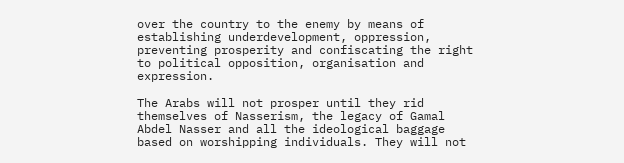over the country to the enemy by means of establishing underdevelopment, oppression, preventing prosperity and confiscating the right to political opposition, organisation and expression.

The Arabs will not prosper until they rid themselves of Nasserism, the legacy of Gamal Abdel Nasser and all the ideological baggage based on worshipping individuals. They will not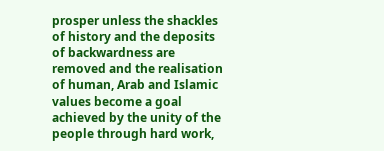prosper unless the shackles of history and the deposits of backwardness are removed and the realisation of human, Arab and Islamic values become a goal achieved by the unity of the people through hard work,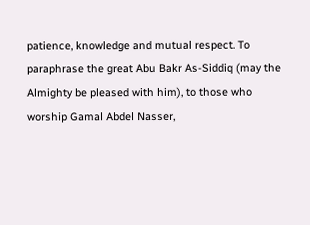patience, knowledge and mutual respect. To paraphrase the great Abu Bakr As-Siddiq (may the Almighty be pleased with him), to those who worship Gamal Abdel Nasser,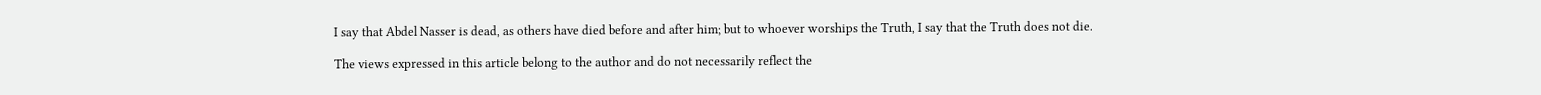I say that Abdel Nasser is dead, as others have died before and after him; but to whoever worships the Truth, I say that the Truth does not die.

The views expressed in this article belong to the author and do not necessarily reflect the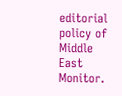editorial policy of Middle East Monitor.